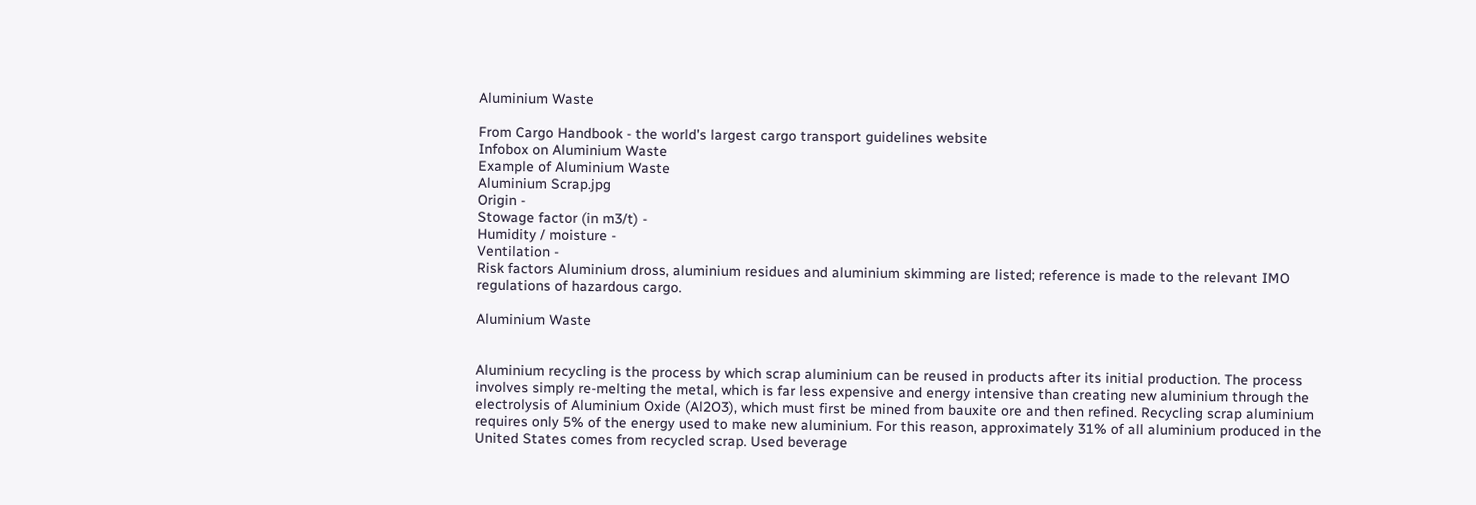Aluminium Waste

From Cargo Handbook - the world's largest cargo transport guidelines website
Infobox on Aluminium Waste
Example of Aluminium Waste
Aluminium Scrap.jpg
Origin -
Stowage factor (in m3/t) -
Humidity / moisture -
Ventilation -
Risk factors Aluminium dross, aluminium residues and aluminium skimming are listed; reference is made to the relevant IMO regulations of hazardous cargo.

Aluminium Waste


Aluminium recycling is the process by which scrap aluminium can be reused in products after its initial production. The process involves simply re-melting the metal, which is far less expensive and energy intensive than creating new aluminium through the electrolysis of Aluminium Oxide (Al2O3), which must first be mined from bauxite ore and then refined. Recycling scrap aluminium requires only 5% of the energy used to make new aluminium. For this reason, approximately 31% of all aluminium produced in the United States comes from recycled scrap. Used beverage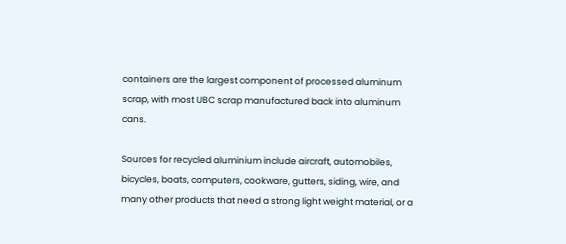containers are the largest component of processed aluminum scrap, with most UBC scrap manufactured back into aluminum cans.

Sources for recycled aluminium include aircraft, automobiles, bicycles, boats, computers, cookware, gutters, siding, wire, and many other products that need a strong light weight material, or a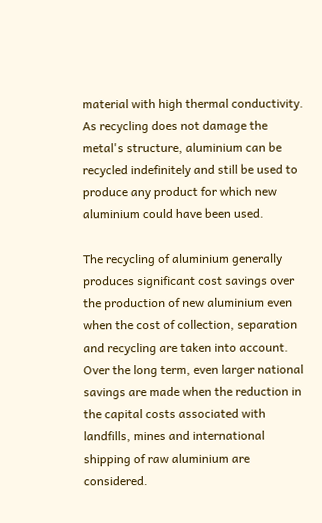material with high thermal conductivity. As recycling does not damage the metal's structure, aluminium can be recycled indefinitely and still be used to produce any product for which new aluminium could have been used.

The recycling of aluminium generally produces significant cost savings over the production of new aluminium even when the cost of collection, separation and recycling are taken into account. Over the long term, even larger national savings are made when the reduction in the capital costs associated with landfills, mines and international shipping of raw aluminium are considered.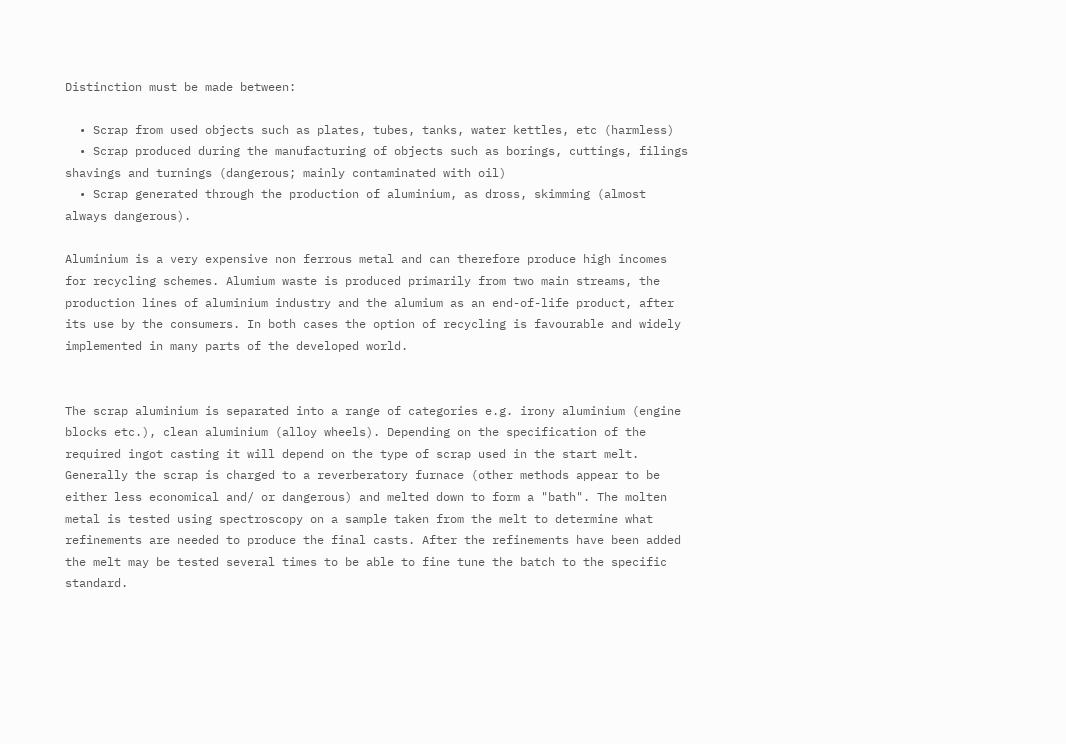Distinction must be made between:

  • Scrap from used objects such as plates, tubes, tanks, water kettles, etc (harmless)
  • Scrap produced during the manufacturing of objects such as borings, cuttings, filings shavings and turnings (dangerous; mainly contaminated with oil)
  • Scrap generated through the production of aluminium, as dross, skimming (almost always dangerous).

Aluminium is a very expensive non ferrous metal and can therefore produce high incomes for recycling schemes. Alumium waste is produced primarily from two main streams, the production lines of aluminium industry and the alumium as an end-of-life product, after its use by the consumers. In both cases the option of recycling is favourable and widely implemented in many parts of the developed world.


The scrap aluminium is separated into a range of categories e.g. irony aluminium (engine blocks etc.), clean aluminium (alloy wheels). Depending on the specification of the required ingot casting it will depend on the type of scrap used in the start melt. Generally the scrap is charged to a reverberatory furnace (other methods appear to be either less economical and/ or dangerous) and melted down to form a "bath". The molten metal is tested using spectroscopy on a sample taken from the melt to determine what refinements are needed to produce the final casts. After the refinements have been added the melt may be tested several times to be able to fine tune the batch to the specific standard.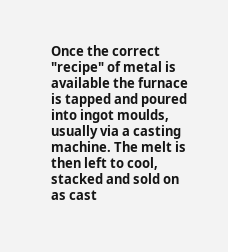Once the correct "recipe" of metal is available the furnace is tapped and poured into ingot moulds, usually via a casting machine. The melt is then left to cool, stacked and sold on as cast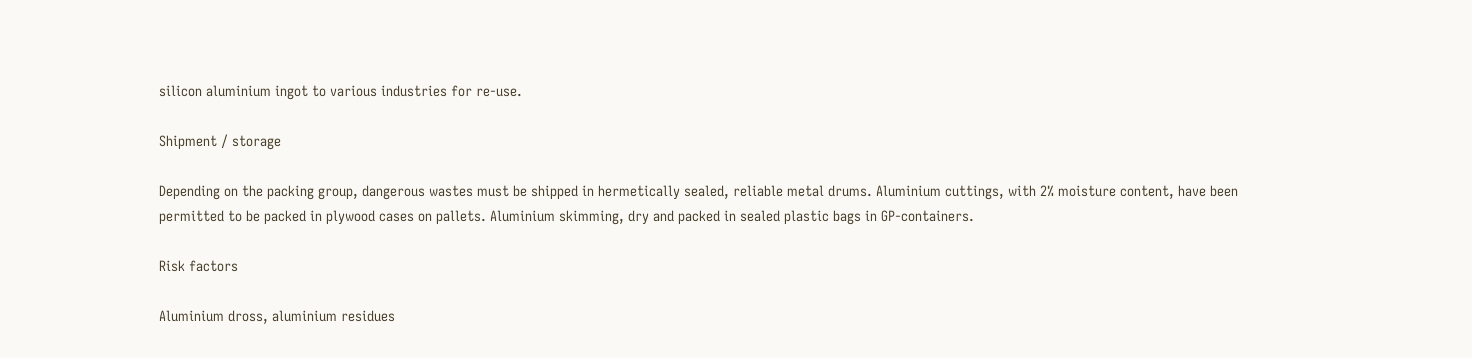silicon aluminium ingot to various industries for re-use.

Shipment / storage

Depending on the packing group, dangerous wastes must be shipped in hermetically sealed, reliable metal drums. Aluminium cuttings, with 2% moisture content, have been permitted to be packed in plywood cases on pallets. Aluminium skimming, dry and packed in sealed plastic bags in GP-containers.

Risk factors

Aluminium dross, aluminium residues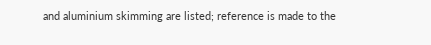and aluminium skimming are listed; reference is made to the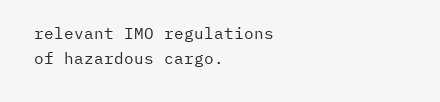relevant IMO regulations of hazardous cargo.